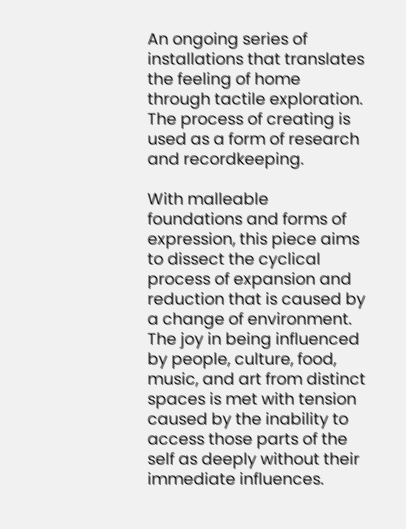An ongoing series of installations that translates the feeling of home through tactile exploration. The process of creating is used as a form of research and recordkeeping.

With malleable foundations and forms of expression, this piece aims to dissect the cyclical process of expansion and reduction that is caused by a change of environment. The joy in being influenced by people, culture, food, music, and art from distinct spaces is met with tension caused by the inability to access those parts of the self as deeply without their immediate influences.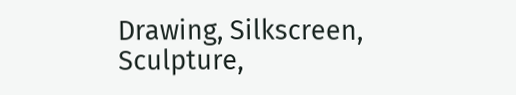Drawing, Silkscreen, Sculpture,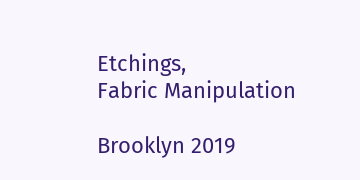Etchings,
Fabric Manipulation

Brooklyn 2019